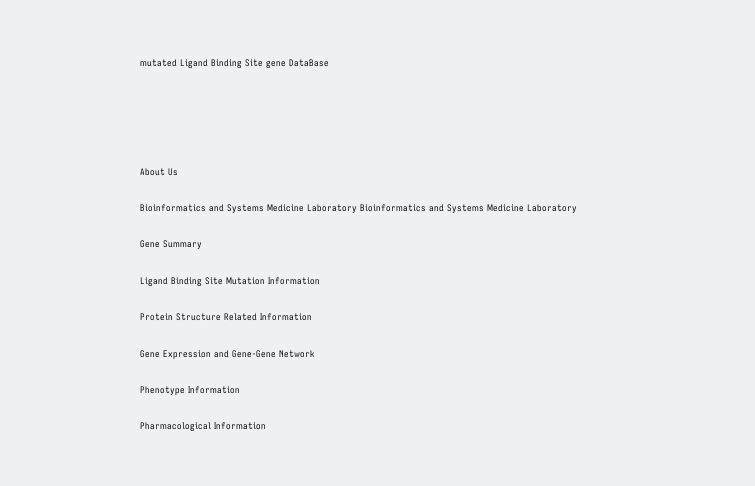mutated Ligand Binding Site gene DataBase





About Us

Bioinformatics and Systems Medicine Laboratory Bioinformatics and Systems Medicine Laboratory

Gene Summary

Ligand Binding Site Mutation Information

Protein Structure Related Information

Gene Expression and Gene-Gene Network

Phenotype Information

Pharmacological Information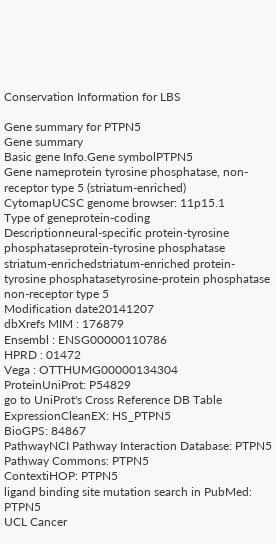Conservation Information for LBS

Gene summary for PTPN5
Gene summary
Basic gene Info.Gene symbolPTPN5
Gene nameprotein tyrosine phosphatase, non-receptor type 5 (striatum-enriched)
CytomapUCSC genome browser: 11p15.1
Type of geneprotein-coding
Descriptionneural-specific protein-tyrosine phosphataseprotein-tyrosine phosphatase striatum-enrichedstriatum-enriched protein-tyrosine phosphatasetyrosine-protein phosphatase non-receptor type 5
Modification date20141207
dbXrefs MIM : 176879
Ensembl : ENSG00000110786
HPRD : 01472
Vega : OTTHUMG00000134304
ProteinUniProt: P54829
go to UniProt's Cross Reference DB Table
ExpressionCleanEX: HS_PTPN5
BioGPS: 84867
PathwayNCI Pathway Interaction Database: PTPN5
Pathway Commons: PTPN5
ContextiHOP: PTPN5
ligand binding site mutation search in PubMed: PTPN5
UCL Cancer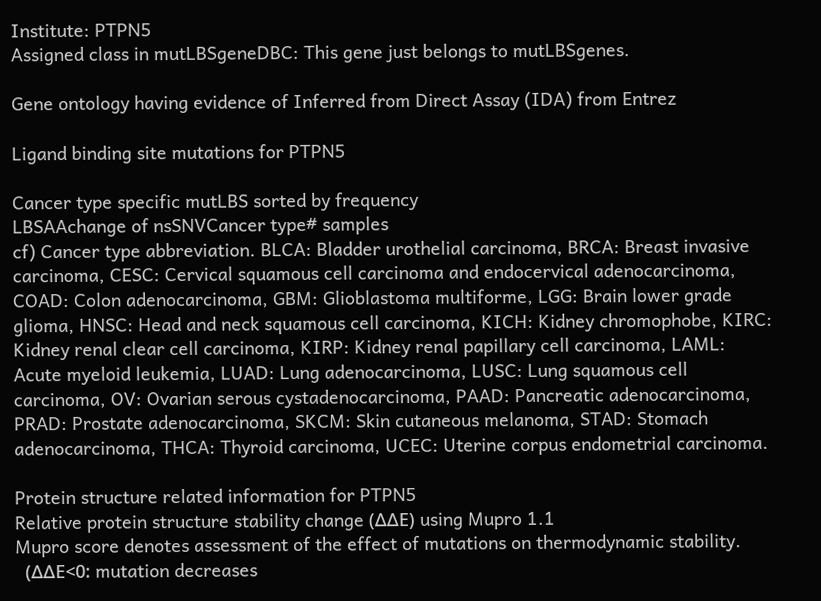Institute: PTPN5
Assigned class in mutLBSgeneDBC: This gene just belongs to mutLBSgenes.

Gene ontology having evidence of Inferred from Direct Assay (IDA) from Entrez

Ligand binding site mutations for PTPN5

Cancer type specific mutLBS sorted by frequency
LBSAAchange of nsSNVCancer type# samples
cf) Cancer type abbreviation. BLCA: Bladder urothelial carcinoma, BRCA: Breast invasive carcinoma, CESC: Cervical squamous cell carcinoma and endocervical adenocarcinoma, COAD: Colon adenocarcinoma, GBM: Glioblastoma multiforme, LGG: Brain lower grade glioma, HNSC: Head and neck squamous cell carcinoma, KICH: Kidney chromophobe, KIRC: Kidney renal clear cell carcinoma, KIRP: Kidney renal papillary cell carcinoma, LAML: Acute myeloid leukemia, LUAD: Lung adenocarcinoma, LUSC: Lung squamous cell carcinoma, OV: Ovarian serous cystadenocarcinoma, PAAD: Pancreatic adenocarcinoma, PRAD: Prostate adenocarcinoma, SKCM: Skin cutaneous melanoma, STAD: Stomach adenocarcinoma, THCA: Thyroid carcinoma, UCEC: Uterine corpus endometrial carcinoma.

Protein structure related information for PTPN5
Relative protein structure stability change (ΔΔE) using Mupro 1.1
Mupro score denotes assessment of the effect of mutations on thermodynamic stability.
  (ΔΔE<0: mutation decreases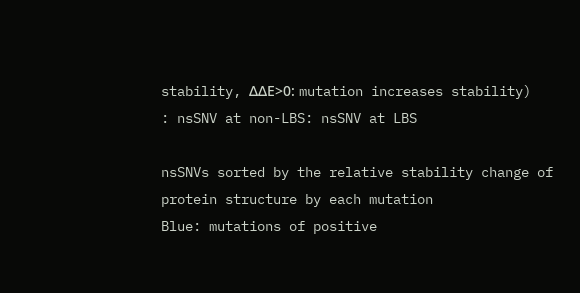stability, ΔΔE>0: mutation increases stability)
: nsSNV at non-LBS: nsSNV at LBS

nsSNVs sorted by the relative stability change of protein structure by each mutation
Blue: mutations of positive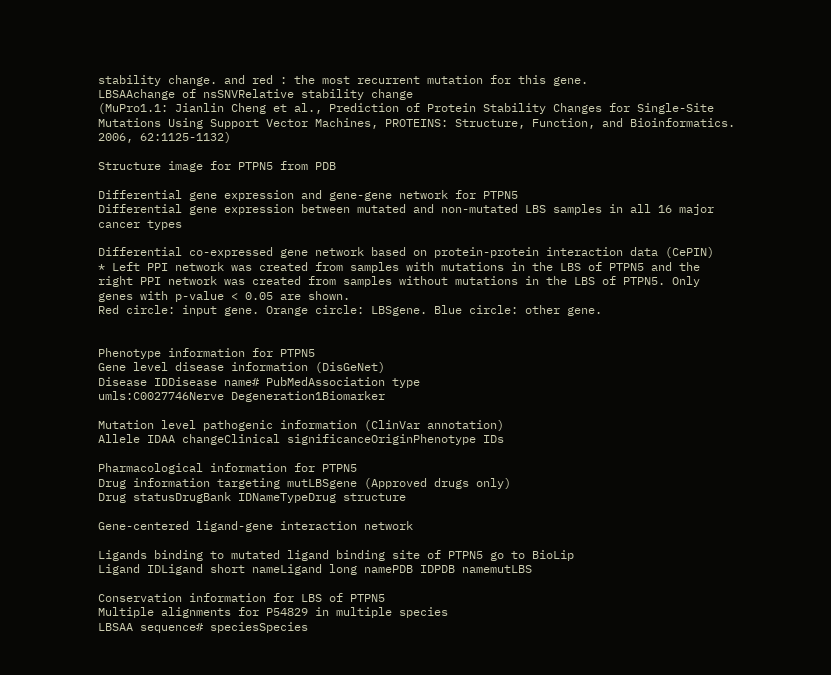stability change. and red : the most recurrent mutation for this gene.
LBSAAchange of nsSNVRelative stability change
(MuPro1.1: Jianlin Cheng et al., Prediction of Protein Stability Changes for Single-Site Mutations Using Support Vector Machines, PROTEINS: Structure, Function, and Bioinformatics. 2006, 62:1125-1132)

Structure image for PTPN5 from PDB

Differential gene expression and gene-gene network for PTPN5
Differential gene expression between mutated and non-mutated LBS samples in all 16 major cancer types

Differential co-expressed gene network based on protein-protein interaction data (CePIN)
* Left PPI network was created from samples with mutations in the LBS of PTPN5 and the right PPI network was created from samples without mutations in the LBS of PTPN5. Only genes with p-value < 0.05 are shown.
Red circle: input gene. Orange circle: LBSgene. Blue circle: other gene.


Phenotype information for PTPN5
Gene level disease information (DisGeNet)
Disease IDDisease name# PubMedAssociation type
umls:C0027746Nerve Degeneration1Biomarker

Mutation level pathogenic information (ClinVar annotation)
Allele IDAA changeClinical significanceOriginPhenotype IDs

Pharmacological information for PTPN5
Drug information targeting mutLBSgene (Approved drugs only)
Drug statusDrugBank IDNameTypeDrug structure

Gene-centered ligand-gene interaction network

Ligands binding to mutated ligand binding site of PTPN5 go to BioLip
Ligand IDLigand short nameLigand long namePDB IDPDB namemutLBS

Conservation information for LBS of PTPN5
Multiple alignments for P54829 in multiple species
LBSAA sequence# speciesSpecies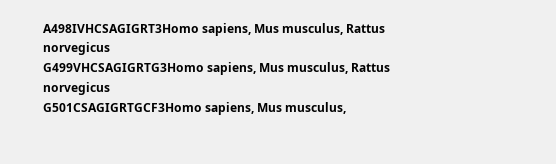A498IVHCSAGIGRT3Homo sapiens, Mus musculus, Rattus norvegicus
G499VHCSAGIGRTG3Homo sapiens, Mus musculus, Rattus norvegicus
G501CSAGIGRTGCF3Homo sapiens, Mus musculus,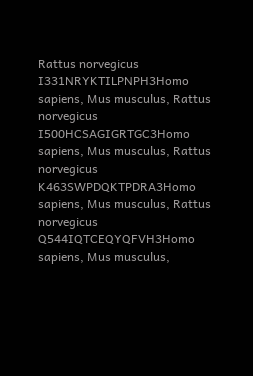Rattus norvegicus
I331NRYKTILPNPH3Homo sapiens, Mus musculus, Rattus norvegicus
I500HCSAGIGRTGC3Homo sapiens, Mus musculus, Rattus norvegicus
K463SWPDQKTPDRA3Homo sapiens, Mus musculus, Rattus norvegicus
Q544IQTCEQYQFVH3Homo sapiens, Mus musculus,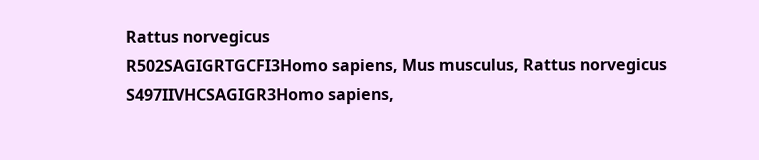Rattus norvegicus
R502SAGIGRTGCFI3Homo sapiens, Mus musculus, Rattus norvegicus
S497IIVHCSAGIGR3Homo sapiens,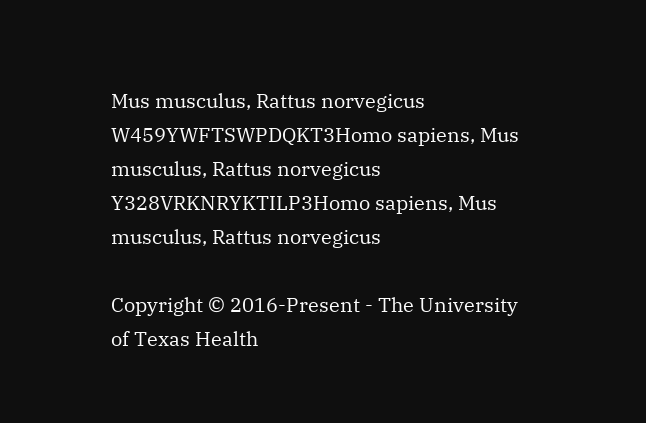Mus musculus, Rattus norvegicus
W459YWFTSWPDQKT3Homo sapiens, Mus musculus, Rattus norvegicus
Y328VRKNRYKTILP3Homo sapiens, Mus musculus, Rattus norvegicus

Copyright © 2016-Present - The University of Texas Health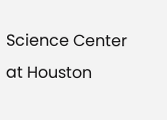Science Center at Houston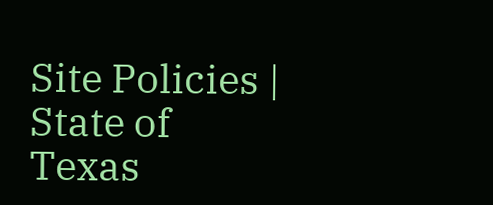Site Policies | State of Texas